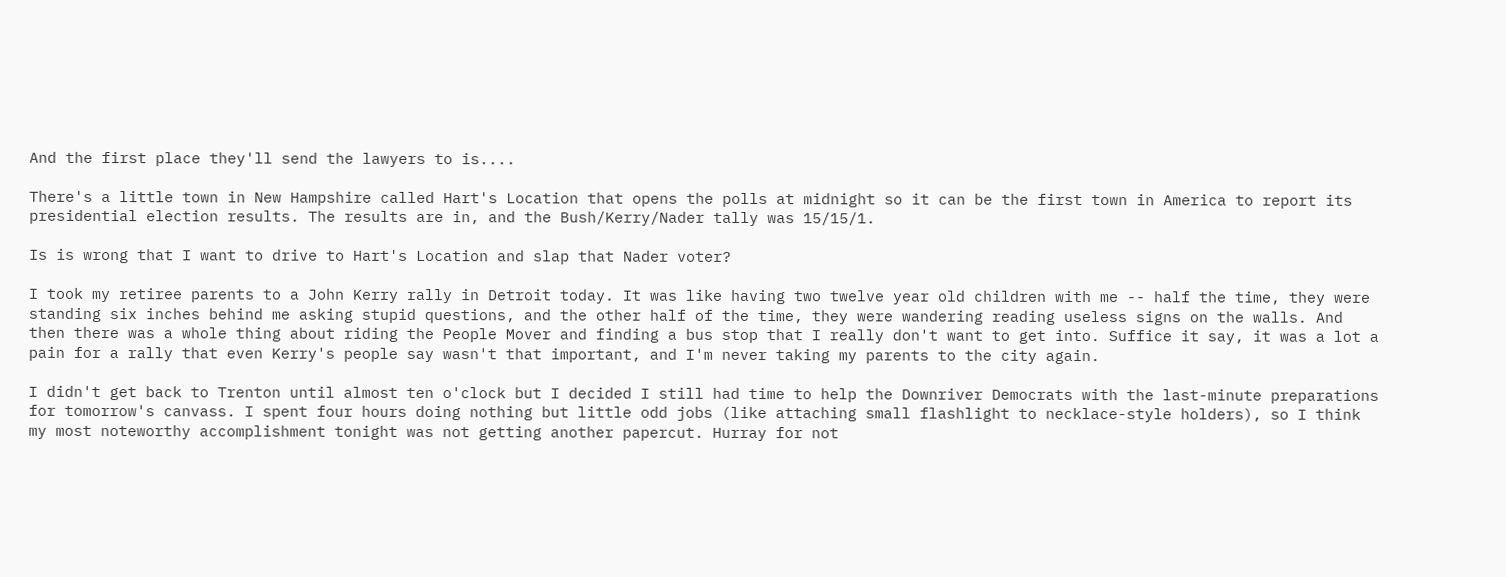And the first place they'll send the lawyers to is....

There's a little town in New Hampshire called Hart's Location that opens the polls at midnight so it can be the first town in America to report its presidential election results. The results are in, and the Bush/Kerry/Nader tally was 15/15/1.

Is is wrong that I want to drive to Hart's Location and slap that Nader voter?

I took my retiree parents to a John Kerry rally in Detroit today. It was like having two twelve year old children with me -- half the time, they were standing six inches behind me asking stupid questions, and the other half of the time, they were wandering reading useless signs on the walls. And then there was a whole thing about riding the People Mover and finding a bus stop that I really don't want to get into. Suffice it say, it was a lot a pain for a rally that even Kerry's people say wasn't that important, and I'm never taking my parents to the city again.

I didn't get back to Trenton until almost ten o'clock but I decided I still had time to help the Downriver Democrats with the last-minute preparations for tomorrow's canvass. I spent four hours doing nothing but little odd jobs (like attaching small flashlight to necklace-style holders), so I think my most noteworthy accomplishment tonight was not getting another papercut. Hurray for not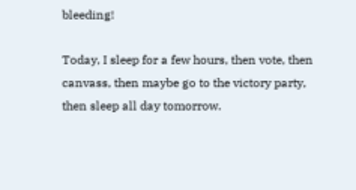bleeding!

Today, I sleep for a few hours, then vote, then canvass, then maybe go to the victory party, then sleep all day tomorrow.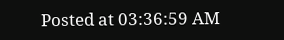Posted at 03:36:59 AM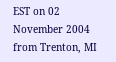EST on 02 November 2004 from Trenton, MI